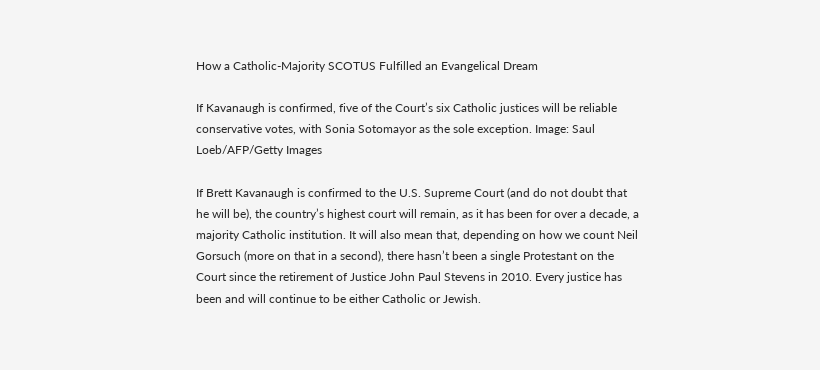How a Catholic-Majority SCOTUS Fulfilled an Evangelical Dream

If Kavanaugh is confirmed, five of the Court’s six Catholic justices will be reliable conservative votes, with Sonia Sotomayor as the sole exception. Image: Saul Loeb/AFP/Getty Images

If Brett Kavanaugh is confirmed to the U.S. Supreme Court (and do not doubt that he will be), the country’s highest court will remain, as it has been for over a decade, a majority Catholic institution. It will also mean that, depending on how we count Neil Gorsuch (more on that in a second), there hasn’t been a single Protestant on the Court since the retirement of Justice John Paul Stevens in 2010. Every justice has been and will continue to be either Catholic or Jewish.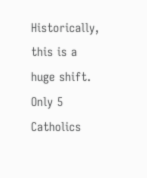Historically, this is a huge shift. Only 5 Catholics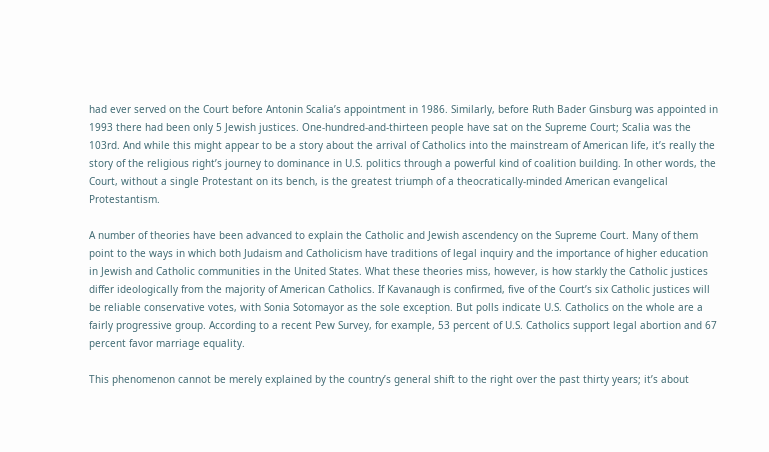had ever served on the Court before Antonin Scalia’s appointment in 1986. Similarly, before Ruth Bader Ginsburg was appointed in 1993 there had been only 5 Jewish justices. One-hundred-and-thirteen people have sat on the Supreme Court; Scalia was the 103rd. And while this might appear to be a story about the arrival of Catholics into the mainstream of American life, it’s really the story of the religious right’s journey to dominance in U.S. politics through a powerful kind of coalition building. In other words, the Court, without a single Protestant on its bench, is the greatest triumph of a theocratically-minded American evangelical Protestantism.

A number of theories have been advanced to explain the Catholic and Jewish ascendency on the Supreme Court. Many of them point to the ways in which both Judaism and Catholicism have traditions of legal inquiry and the importance of higher education in Jewish and Catholic communities in the United States. What these theories miss, however, is how starkly the Catholic justices differ ideologically from the majority of American Catholics. If Kavanaugh is confirmed, five of the Court’s six Catholic justices will be reliable conservative votes, with Sonia Sotomayor as the sole exception. But polls indicate U.S. Catholics on the whole are a fairly progressive group. According to a recent Pew Survey, for example, 53 percent of U.S. Catholics support legal abortion and 67 percent favor marriage equality.

This phenomenon cannot be merely explained by the country’s general shift to the right over the past thirty years; it’s about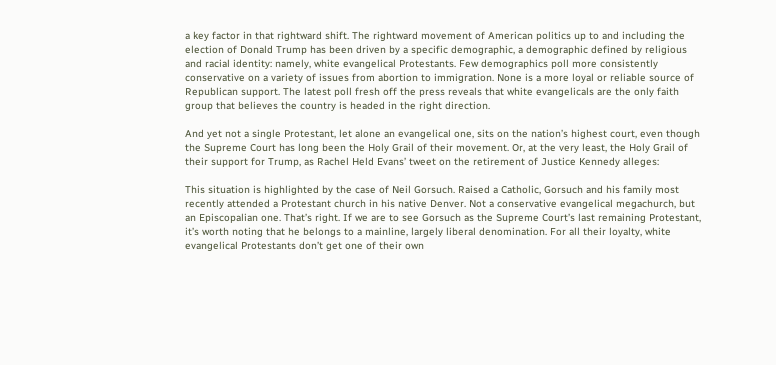a key factor in that rightward shift. The rightward movement of American politics up to and including the election of Donald Trump has been driven by a specific demographic, a demographic defined by religious and racial identity: namely, white evangelical Protestants. Few demographics poll more consistently conservative on a variety of issues from abortion to immigration. None is a more loyal or reliable source of Republican support. The latest poll fresh off the press reveals that white evangelicals are the only faith group that believes the country is headed in the right direction.

And yet not a single Protestant, let alone an evangelical one, sits on the nation’s highest court, even though the Supreme Court has long been the Holy Grail of their movement. Or, at the very least, the Holy Grail of their support for Trump, as Rachel Held Evans’ tweet on the retirement of Justice Kennedy alleges:

This situation is highlighted by the case of Neil Gorsuch. Raised a Catholic, Gorsuch and his family most recently attended a Protestant church in his native Denver. Not a conservative evangelical megachurch, but an Episcopalian one. That’s right. If we are to see Gorsuch as the Supreme Court’s last remaining Protestant, it’s worth noting that he belongs to a mainline, largely liberal denomination. For all their loyalty, white evangelical Protestants don’t get one of their own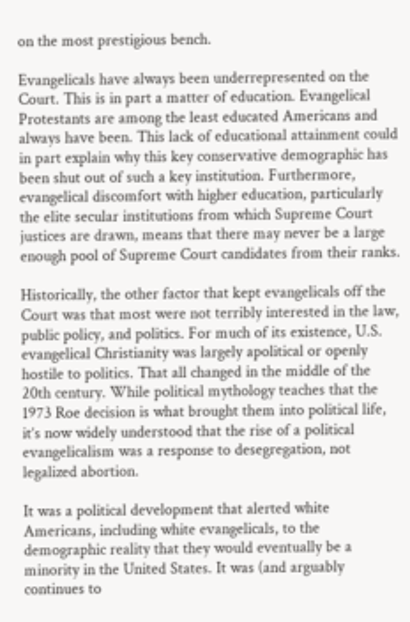on the most prestigious bench.

Evangelicals have always been underrepresented on the Court. This is in part a matter of education. Evangelical Protestants are among the least educated Americans and always have been. This lack of educational attainment could in part explain why this key conservative demographic has been shut out of such a key institution. Furthermore, evangelical discomfort with higher education, particularly the elite secular institutions from which Supreme Court justices are drawn, means that there may never be a large enough pool of Supreme Court candidates from their ranks.

Historically, the other factor that kept evangelicals off the Court was that most were not terribly interested in the law, public policy, and politics. For much of its existence, U.S. evangelical Christianity was largely apolitical or openly hostile to politics. That all changed in the middle of the 20th century. While political mythology teaches that the 1973 Roe decision is what brought them into political life, it’s now widely understood that the rise of a political evangelicalism was a response to desegregation, not legalized abortion.

It was a political development that alerted white Americans, including white evangelicals, to the demographic reality that they would eventually be a minority in the United States. It was (and arguably continues to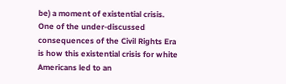be) a moment of existential crisis. One of the under-discussed consequences of the Civil Rights Era is how this existential crisis for white Americans led to an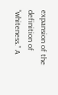expansion of the definition of “whiteness.” A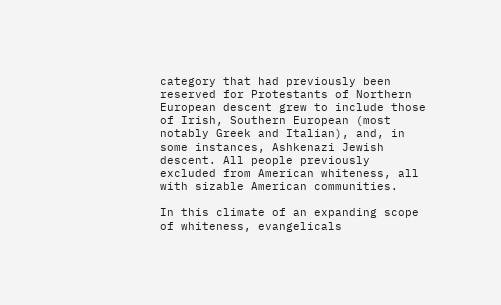category that had previously been reserved for Protestants of Northern European descent grew to include those of Irish, Southern European (most notably Greek and Italian), and, in some instances, Ashkenazi Jewish descent. All people previously excluded from American whiteness, all with sizable American communities.

In this climate of an expanding scope of whiteness, evangelicals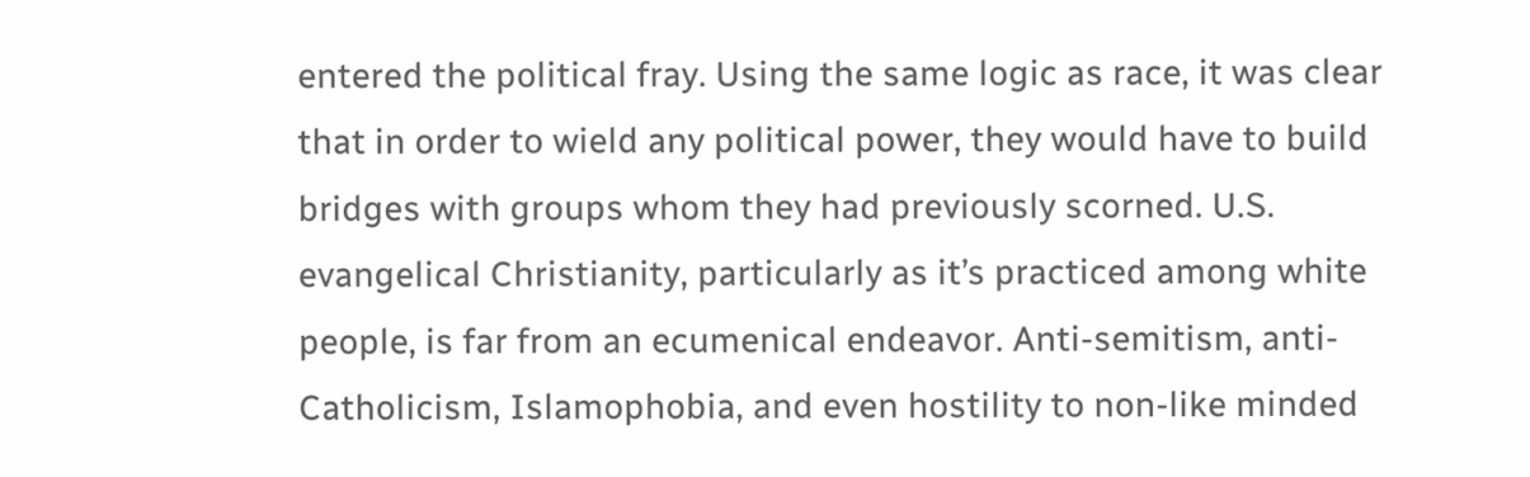entered the political fray. Using the same logic as race, it was clear that in order to wield any political power, they would have to build bridges with groups whom they had previously scorned. U.S. evangelical Christianity, particularly as it’s practiced among white people, is far from an ecumenical endeavor. Anti-semitism, anti-Catholicism, Islamophobia, and even hostility to non-like minded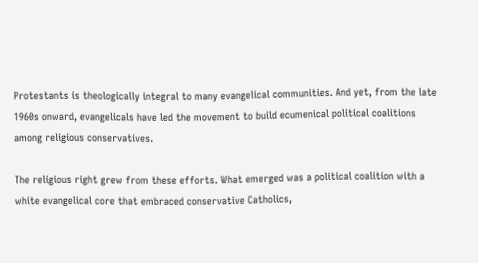Protestants is theologically integral to many evangelical communities. And yet, from the late 1960s onward, evangelicals have led the movement to build ecumenical political coalitions among religious conservatives.

The religious right grew from these efforts. What emerged was a political coalition with a white evangelical core that embraced conservative Catholics,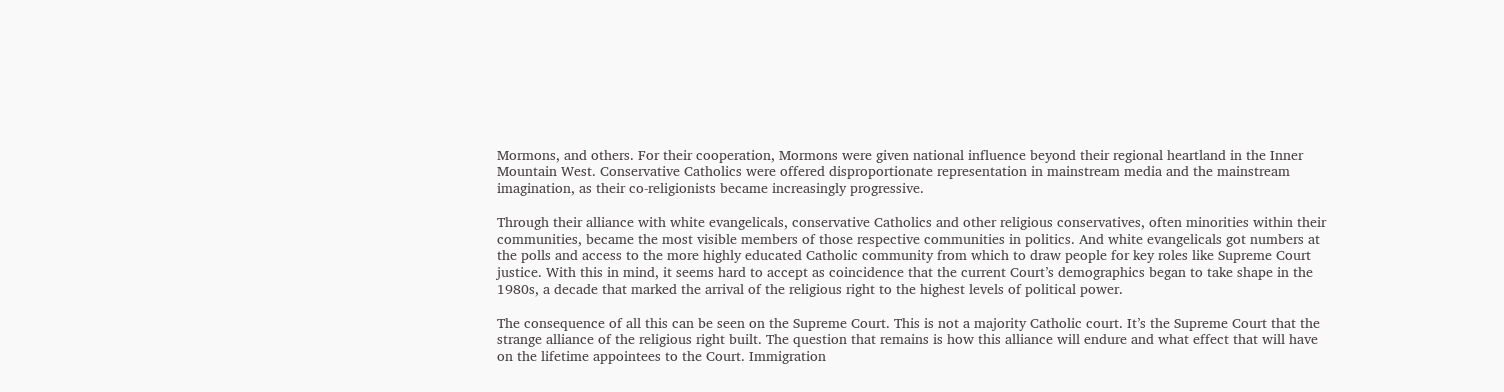Mormons, and others. For their cooperation, Mormons were given national influence beyond their regional heartland in the Inner Mountain West. Conservative Catholics were offered disproportionate representation in mainstream media and the mainstream imagination, as their co-religionists became increasingly progressive.

Through their alliance with white evangelicals, conservative Catholics and other religious conservatives, often minorities within their communities, became the most visible members of those respective communities in politics. And white evangelicals got numbers at the polls and access to the more highly educated Catholic community from which to draw people for key roles like Supreme Court justice. With this in mind, it seems hard to accept as coincidence that the current Court’s demographics began to take shape in the 1980s, a decade that marked the arrival of the religious right to the highest levels of political power.

The consequence of all this can be seen on the Supreme Court. This is not a majority Catholic court. It’s the Supreme Court that the strange alliance of the religious right built. The question that remains is how this alliance will endure and what effect that will have on the lifetime appointees to the Court. Immigration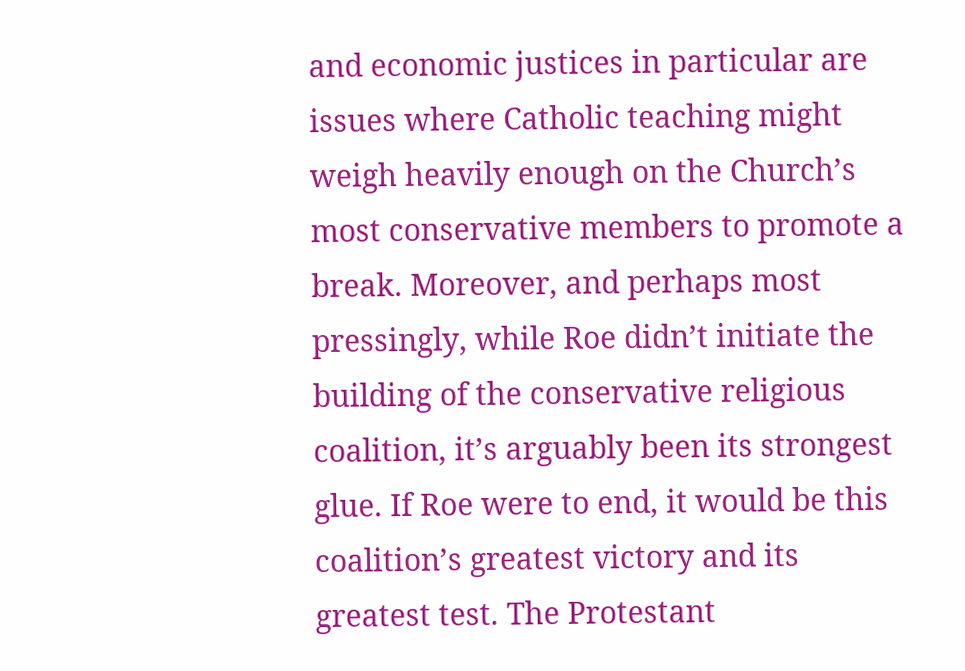and economic justices in particular are issues where Catholic teaching might weigh heavily enough on the Church’s most conservative members to promote a break. Moreover, and perhaps most pressingly, while Roe didn’t initiate the building of the conservative religious coalition, it’s arguably been its strongest glue. If Roe were to end, it would be this coalition’s greatest victory and its greatest test. The Protestant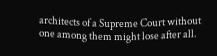architects of a Supreme Court without one among them might lose after all.